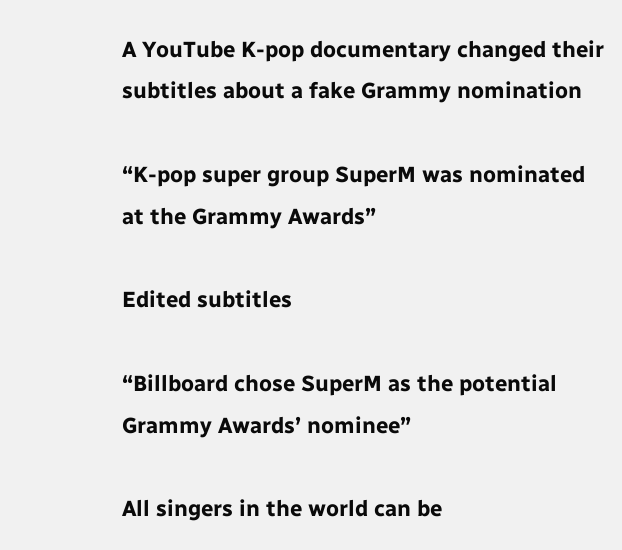A YouTube K-pop documentary changed their subtitles about a fake Grammy nomination

“K-pop super group SuperM was nominated at the Grammy Awards”

Edited subtitles

“Billboard chose SuperM as the potential Grammy Awards’ nominee”

All singers in the world can be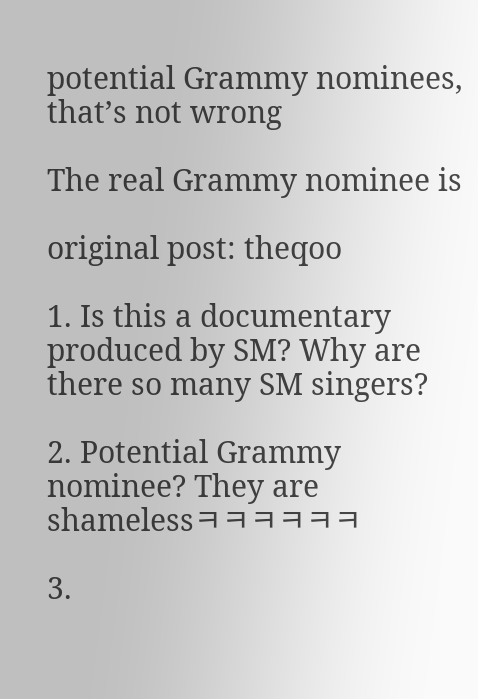potential Grammy nominees, that’s not wrong

The real Grammy nominee is

original post: theqoo

1. Is this a documentary produced by SM? Why are there so many SM singers?

2. Potential Grammy nominee? They are shamelessㅋㅋㅋㅋㅋㅋ

3.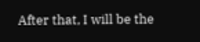After that, I will be the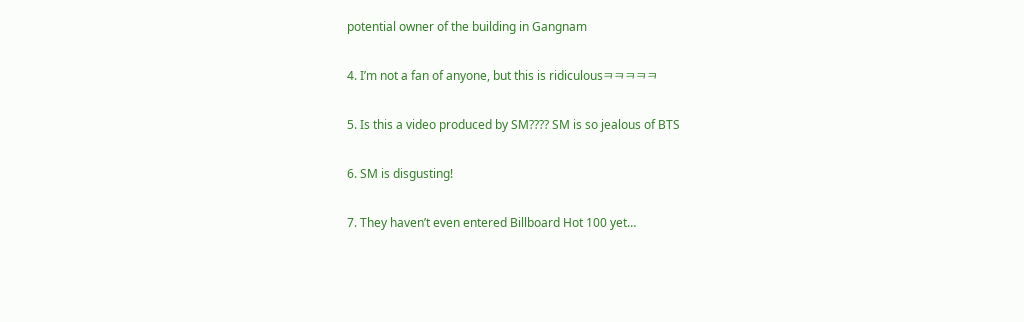potential owner of the building in Gangnam

4. I’m not a fan of anyone, but this is ridiculousㅋㅋㅋㅋㅋ

5. Is this a video produced by SM???? SM is so jealous of BTS

6. SM is disgusting!

7. They haven’t even entered Billboard Hot 100 yet…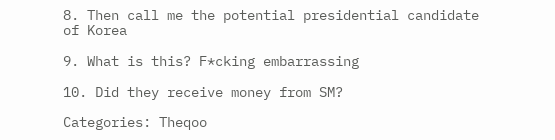8. Then call me the potential presidential candidate of Korea

9. What is this? F*cking embarrassing

10. Did they receive money from SM?

Categories: Theqoo